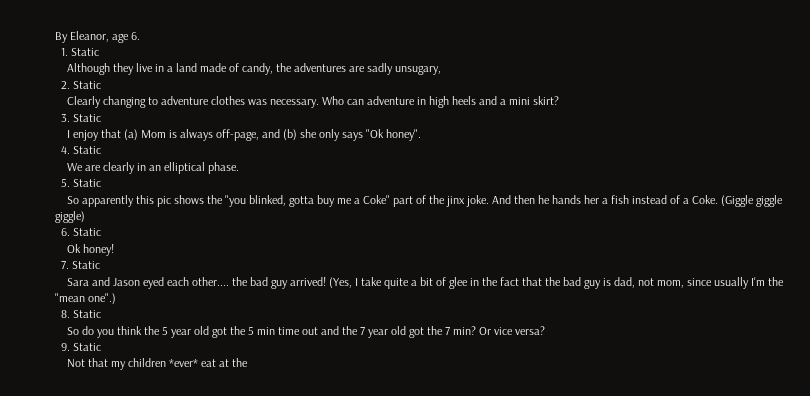By Eleanor, age 6.
  1. Static
    Although they live in a land made of candy, the adventures are sadly unsugary,
  2. Static
    Clearly changing to adventure clothes was necessary. Who can adventure in high heels and a mini skirt?
  3. Static
    I enjoy that (a) Mom is always off-page, and (b) she only says "Ok honey".
  4. Static
    We are clearly in an elliptical phase.
  5. Static
    So apparently this pic shows the "you blinked, gotta buy me a Coke" part of the jinx joke. And then he hands her a fish instead of a Coke. (Giggle giggle giggle)
  6. Static
    Ok honey!
  7. Static
    Sara and Jason eyed each other.... the bad guy arrived! (Yes, I take quite a bit of glee in the fact that the bad guy is dad, not mom, since usually I'm the "mean one".)
  8. Static
    So do you think the 5 year old got the 5 min time out and the 7 year old got the 7 min? Or vice versa?
  9. Static
    Not that my children *ever* eat at the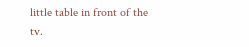little table in front of the tv.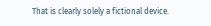That is clearly solely a fictional device.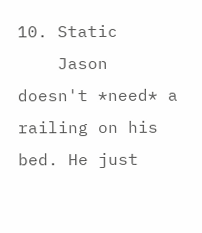10. Static
    Jason doesn't *need* a railing on his bed. He just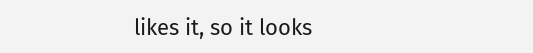likes it, so it looks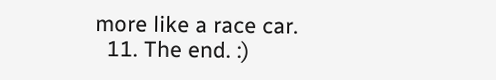more like a race car.
  11. The end. :)